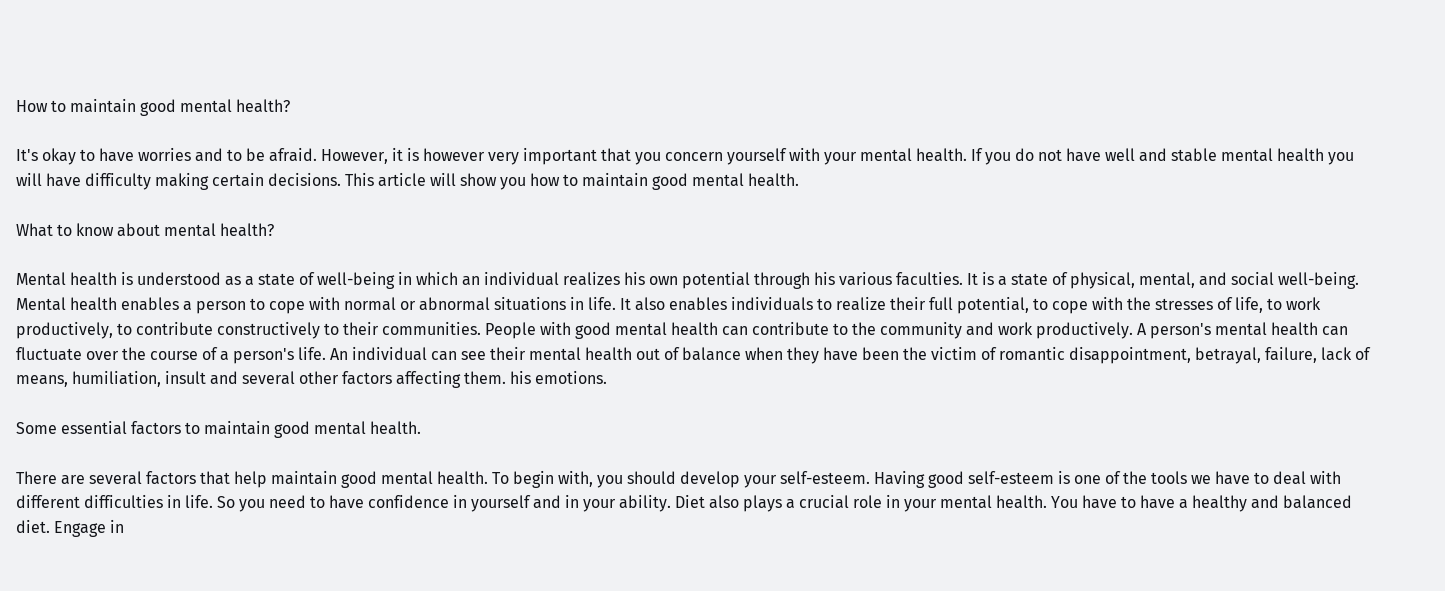How to maintain good mental health?

It's okay to have worries and to be afraid. However, it is however very important that you concern yourself with your mental health. If you do not have well and stable mental health you will have difficulty making certain decisions. This article will show you how to maintain good mental health.

What to know about mental health?

Mental health is understood as a state of well-being in which an individual realizes his own potential through his various faculties. It is a state of physical, mental, and social well-being. Mental health enables a person to cope with normal or abnormal situations in life. It also enables individuals to realize their full potential, to cope with the stresses of life, to work productively, to contribute constructively to their communities. People with good mental health can contribute to the community and work productively. A person's mental health can fluctuate over the course of a person's life. An individual can see their mental health out of balance when they have been the victim of romantic disappointment, betrayal, failure, lack of means, humiliation, insult and several other factors affecting them. his emotions.

Some essential factors to maintain good mental health.

There are several factors that help maintain good mental health. To begin with, you should develop your self-esteem. Having good self-esteem is one of the tools we have to deal with different difficulties in life. So you need to have confidence in yourself and in your ability. Diet also plays a crucial role in your mental health. You have to have a healthy and balanced diet. Engage in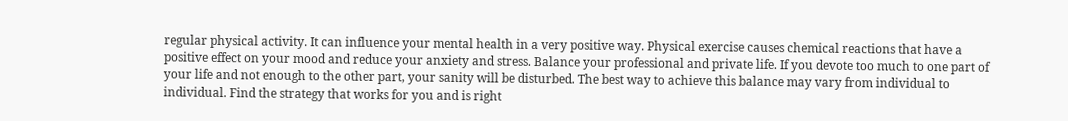regular physical activity. It can influence your mental health in a very positive way. Physical exercise causes chemical reactions that have a positive effect on your mood and reduce your anxiety and stress. Balance your professional and private life. If you devote too much to one part of your life and not enough to the other part, your sanity will be disturbed. The best way to achieve this balance may vary from individual to individual. Find the strategy that works for you and is right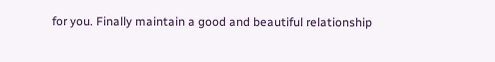for you. Finally maintain a good and beautiful relationship